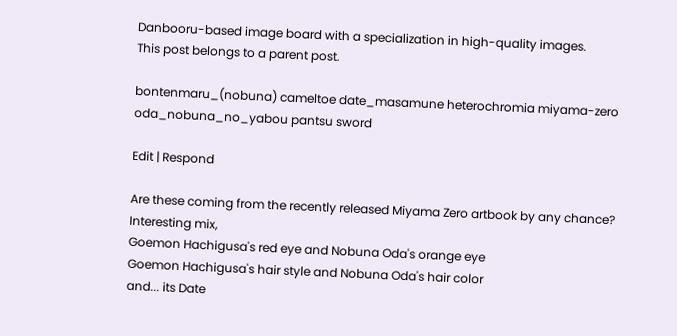Danbooru-based image board with a specialization in high-quality images.
This post belongs to a parent post.

bontenmaru_(nobuna) cameltoe date_masamune heterochromia miyama-zero oda_nobuna_no_yabou pantsu sword

Edit | Respond

Are these coming from the recently released Miyama Zero artbook by any chance?
Interesting mix,
Goemon Hachigusa's red eye and Nobuna Oda's orange eye
Goemon Hachigusa's hair style and Nobuna Oda's hair color
and... its Date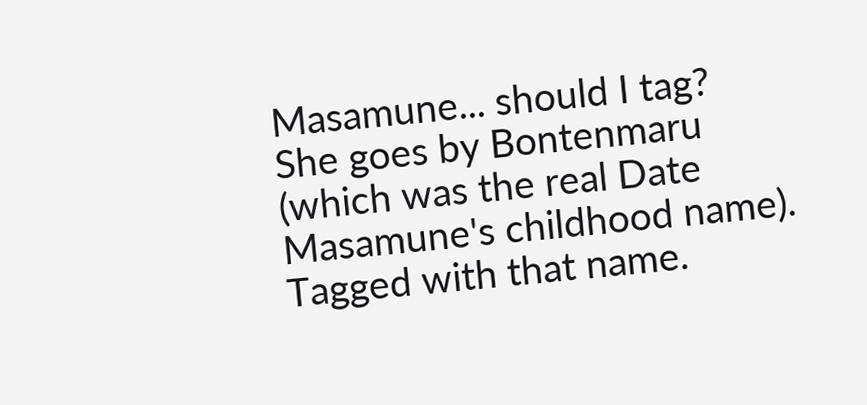Masamune... should I tag?
She goes by Bontenmaru (which was the real Date Masamune's childhood name). Tagged with that name.